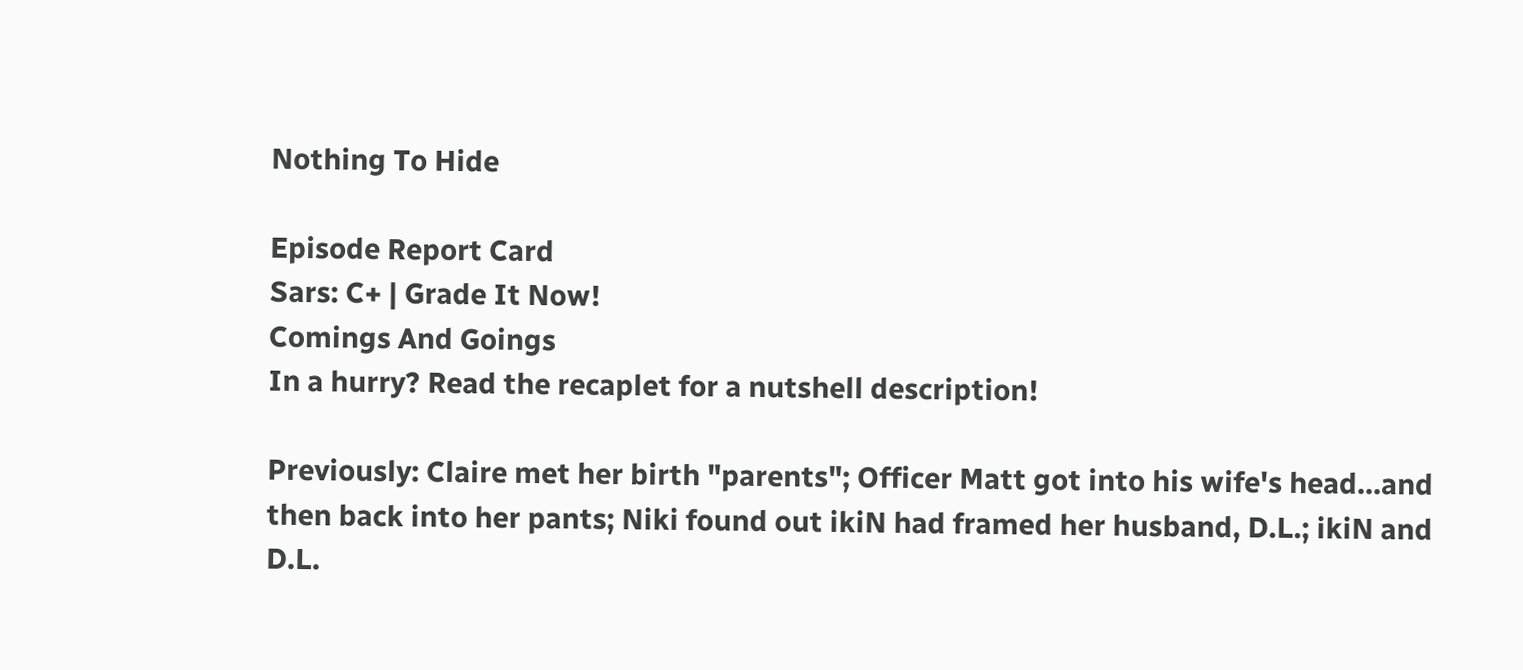Nothing To Hide

Episode Report Card
Sars: C+ | Grade It Now!
Comings And Goings
In a hurry? Read the recaplet for a nutshell description!

Previously: Claire met her birth "parents"; Officer Matt got into his wife's head...and then back into her pants; Niki found out ikiN had framed her husband, D.L.; ikiN and D.L.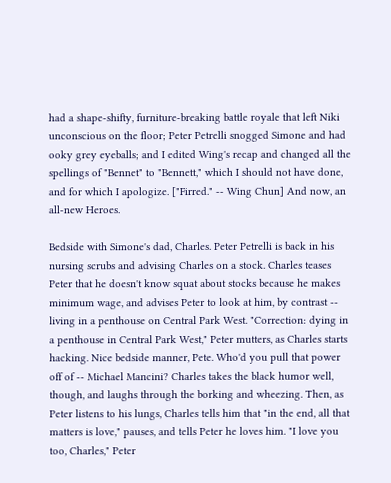had a shape-shifty, furniture-breaking battle royale that left Niki unconscious on the floor; Peter Petrelli snogged Simone and had ooky grey eyeballs; and I edited Wing's recap and changed all the spellings of "Bennet" to "Bennett," which I should not have done, and for which I apologize. ["Firred." -- Wing Chun] And now, an all-new Heroes.

Bedside with Simone's dad, Charles. Peter Petrelli is back in his nursing scrubs and advising Charles on a stock. Charles teases Peter that he doesn't know squat about stocks because he makes minimum wage, and advises Peter to look at him, by contrast -- living in a penthouse on Central Park West. "Correction: dying in a penthouse in Central Park West," Peter mutters, as Charles starts hacking. Nice bedside manner, Pete. Who'd you pull that power off of -- Michael Mancini? Charles takes the black humor well, though, and laughs through the borking and wheezing. Then, as Peter listens to his lungs, Charles tells him that "in the end, all that matters is love," pauses, and tells Peter he loves him. "I love you too, Charles," Peter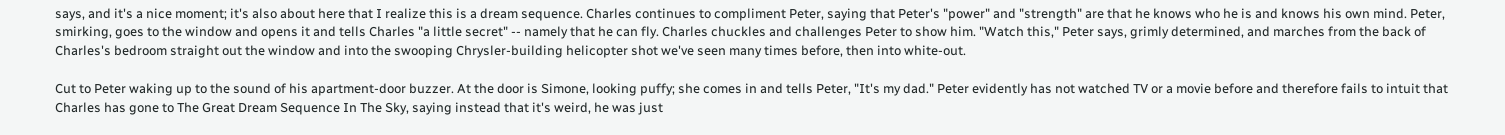says, and it's a nice moment; it's also about here that I realize this is a dream sequence. Charles continues to compliment Peter, saying that Peter's "power" and "strength" are that he knows who he is and knows his own mind. Peter, smirking, goes to the window and opens it and tells Charles "a little secret" -- namely that he can fly. Charles chuckles and challenges Peter to show him. "Watch this," Peter says, grimly determined, and marches from the back of Charles's bedroom straight out the window and into the swooping Chrysler-building helicopter shot we've seen many times before, then into white-out.

Cut to Peter waking up to the sound of his apartment-door buzzer. At the door is Simone, looking puffy; she comes in and tells Peter, "It's my dad." Peter evidently has not watched TV or a movie before and therefore fails to intuit that Charles has gone to The Great Dream Sequence In The Sky, saying instead that it's weird, he was just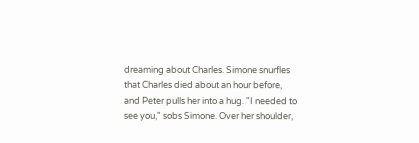dreaming about Charles. Simone snurfles that Charles died about an hour before, and Peter pulls her into a hug. "I needed to see you," sobs Simone. Over her shoulder,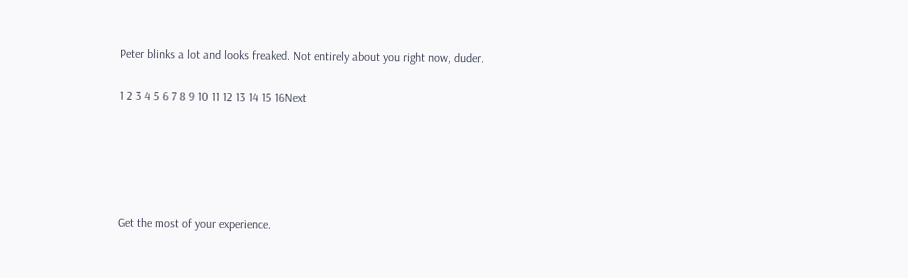Peter blinks a lot and looks freaked. Not entirely about you right now, duder.

1 2 3 4 5 6 7 8 9 10 11 12 13 14 15 16Next





Get the most of your experience.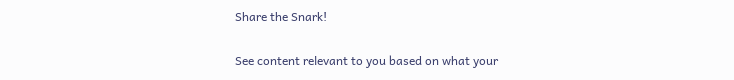Share the Snark!

See content relevant to you based on what your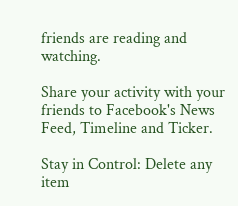friends are reading and watching.

Share your activity with your friends to Facebook's News Feed, Timeline and Ticker.

Stay in Control: Delete any item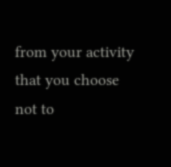from your activity that you choose not to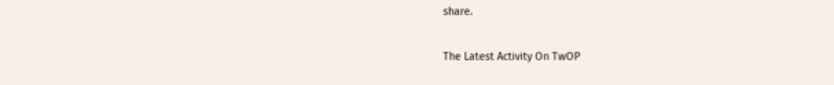share.

The Latest Activity On TwOP